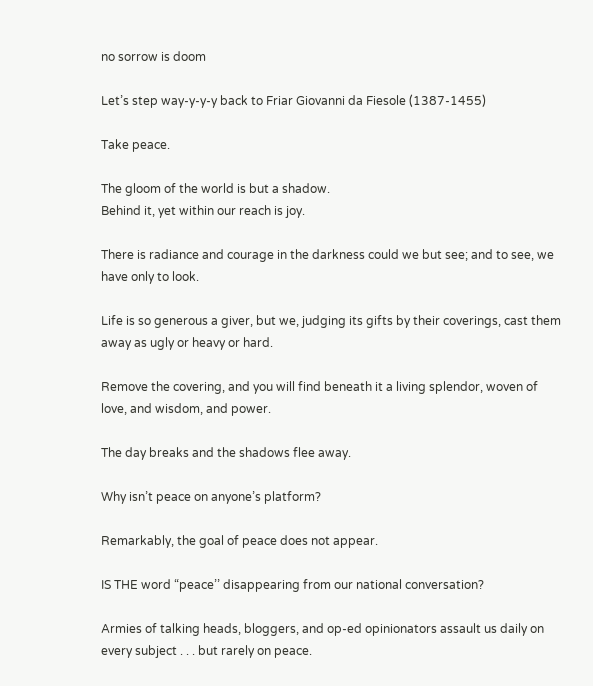no sorrow is doom

Let’s step way-y-y-y back to Friar Giovanni da Fiesole (1387-1455)

Take peace.

The gloom of the world is but a shadow.
Behind it, yet within our reach is joy.

There is radiance and courage in the darkness could we but see; and to see, we have only to look.

Life is so generous a giver, but we, judging its gifts by their coverings, cast them away as ugly or heavy or hard.

Remove the covering, and you will find beneath it a living splendor, woven of love, and wisdom, and power.

The day breaks and the shadows flee away.

Why isn’t peace on anyone’s platform?

Remarkably, the goal of peace does not appear.

IS THE word “peace’’ disappearing from our national conversation?

Armies of talking heads, bloggers, and op-ed opinionators assault us daily on every subject . . . but rarely on peace.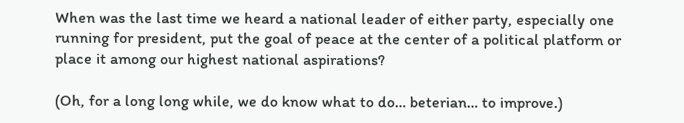When was the last time we heard a national leader of either party, especially one running for president, put the goal of peace at the center of a political platform or place it among our highest national aspirations?

(Oh, for a long long while, we do know what to do… beterian… to improve.)